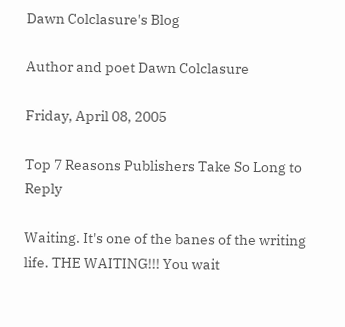Dawn Colclasure's Blog

Author and poet Dawn Colclasure

Friday, April 08, 2005

Top 7 Reasons Publishers Take So Long to Reply

Waiting. It's one of the banes of the writing life. THE WAITING!!! You wait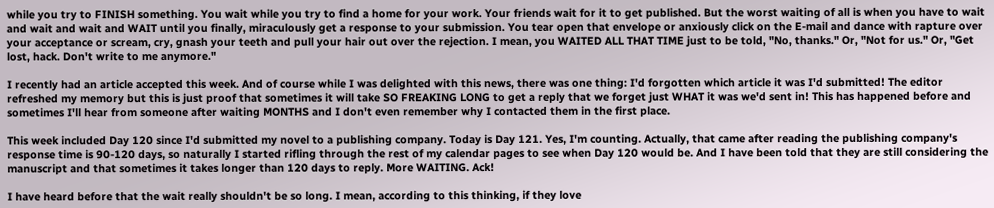while you try to FINISH something. You wait while you try to find a home for your work. Your friends wait for it to get published. But the worst waiting of all is when you have to wait and wait and wait and WAIT until you finally, miraculously get a response to your submission. You tear open that envelope or anxiously click on the E-mail and dance with rapture over your acceptance or scream, cry, gnash your teeth and pull your hair out over the rejection. I mean, you WAITED ALL THAT TIME just to be told, "No, thanks." Or, "Not for us." Or, "Get lost, hack. Don't write to me anymore."

I recently had an article accepted this week. And of course while I was delighted with this news, there was one thing: I'd forgotten which article it was I'd submitted! The editor refreshed my memory but this is just proof that sometimes it will take SO FREAKING LONG to get a reply that we forget just WHAT it was we'd sent in! This has happened before and sometimes I'll hear from someone after waiting MONTHS and I don't even remember why I contacted them in the first place.

This week included Day 120 since I'd submitted my novel to a publishing company. Today is Day 121. Yes, I'm counting. Actually, that came after reading the publishing company's response time is 90-120 days, so naturally I started rifling through the rest of my calendar pages to see when Day 120 would be. And I have been told that they are still considering the manuscript and that sometimes it takes longer than 120 days to reply. More WAITING. Ack!

I have heard before that the wait really shouldn't be so long. I mean, according to this thinking, if they love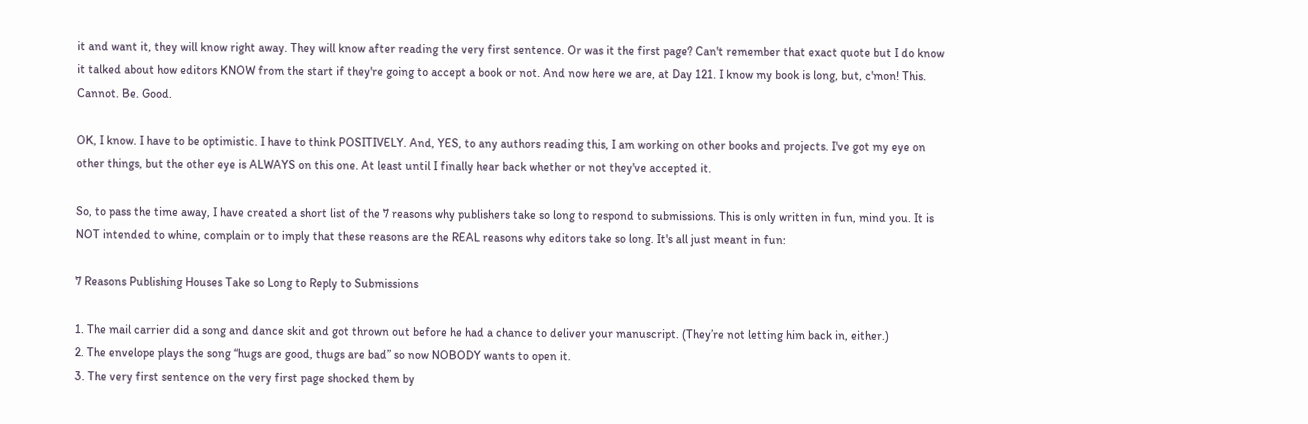it and want it, they will know right away. They will know after reading the very first sentence. Or was it the first page? Can't remember that exact quote but I do know it talked about how editors KNOW from the start if they're going to accept a book or not. And now here we are, at Day 121. I know my book is long, but, c'mon! This. Cannot. Be. Good.

OK, I know. I have to be optimistic. I have to think POSITIVELY. And, YES, to any authors reading this, I am working on other books and projects. I've got my eye on other things, but the other eye is ALWAYS on this one. At least until I finally hear back whether or not they've accepted it.

So, to pass the time away, I have created a short list of the 7 reasons why publishers take so long to respond to submissions. This is only written in fun, mind you. It is NOT intended to whine, complain or to imply that these reasons are the REAL reasons why editors take so long. It's all just meant in fun:

7 Reasons Publishing Houses Take so Long to Reply to Submissions

1. The mail carrier did a song and dance skit and got thrown out before he had a chance to deliver your manuscript. (They’re not letting him back in, either.)
2. The envelope plays the song “hugs are good, thugs are bad” so now NOBODY wants to open it.
3. The very first sentence on the very first page shocked them by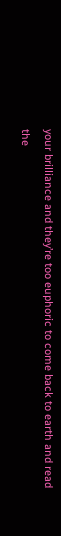your brilliance and they’re too euphoric to come back to earth and read the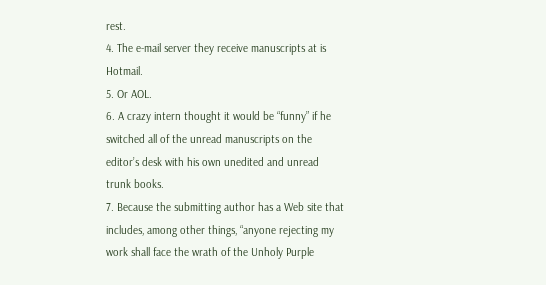rest.
4. The e-mail server they receive manuscripts at is Hotmail.
5. Or AOL.
6. A crazy intern thought it would be “funny” if he switched all of the unread manuscripts on the editor’s desk with his own unedited and unread trunk books.
7. Because the submitting author has a Web site that includes, among other things, “anyone rejecting my work shall face the wrath of the Unholy Purple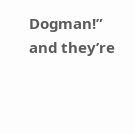Dogman!” and they’re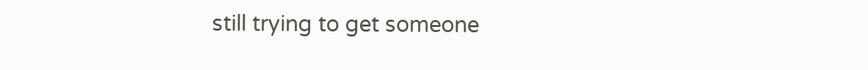still trying to get someone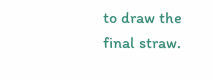to draw the final straw.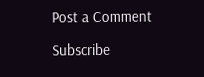Post a Comment

Subscribe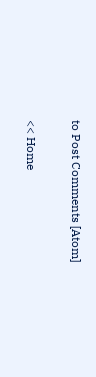to Post Comments [Atom]

<< Home